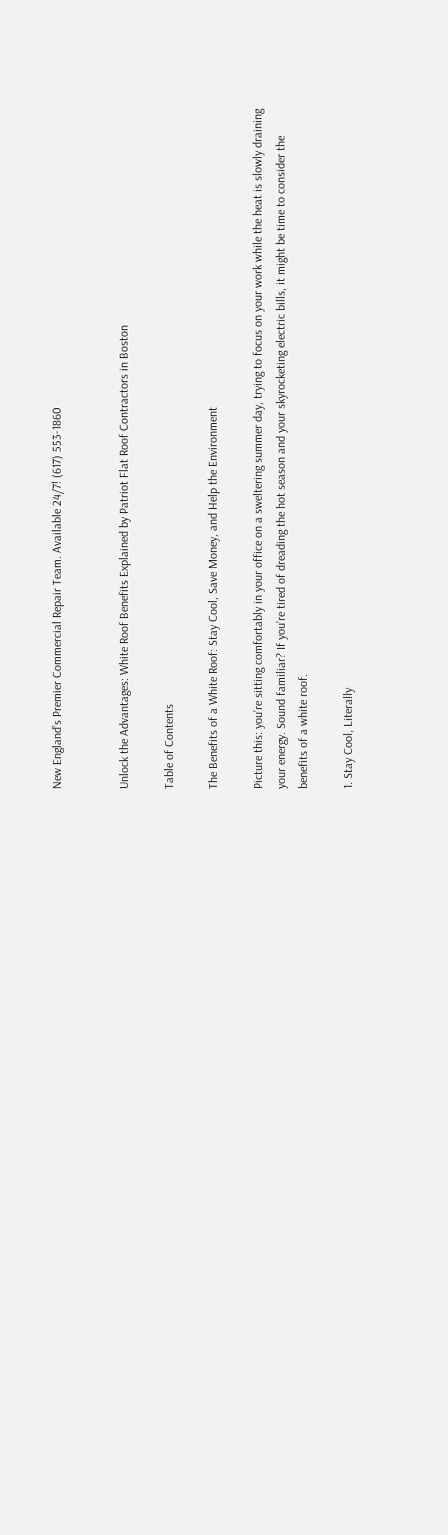New England’s Premier Commercial Repair Team. Available 24/7! (617) 553-1860


Unlock the Advantages: White Roof Benefits Explained by Patriot Flat Roof Contractors in Boston

Table of Contents

The Benefits of a White Roof: Stay Cool, Save Money, and Help the Environment

Picture this: you’re sitting comfortably in your office on a sweltering summer day, trying to focus on your work while the heat is slowly draining your energy. Sound familiar? If you’re tired of dreading the hot season and your skyrocketing electric bills, it might be time to consider the benefits of a white roof.

1. Stay Cool, Literally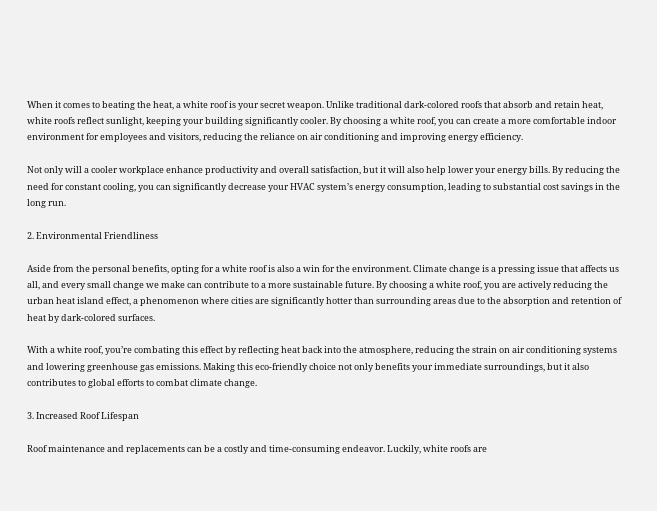When it comes to beating the heat, a white roof is your secret weapon. Unlike traditional dark-colored roofs that absorb and retain heat, white roofs reflect sunlight, keeping your building significantly cooler. By choosing a white roof, you can create a more comfortable indoor environment for employees and visitors, reducing the reliance on air conditioning and improving energy efficiency.

Not only will a cooler workplace enhance productivity and overall satisfaction, but it will also help lower your energy bills. By reducing the need for constant cooling, you can significantly decrease your HVAC system’s energy consumption, leading to substantial cost savings in the long run.

2. Environmental Friendliness

Aside from the personal benefits, opting for a white roof is also a win for the environment. Climate change is a pressing issue that affects us all, and every small change we make can contribute to a more sustainable future. By choosing a white roof, you are actively reducing the urban heat island effect, a phenomenon where cities are significantly hotter than surrounding areas due to the absorption and retention of heat by dark-colored surfaces.

With a white roof, you’re combating this effect by reflecting heat back into the atmosphere, reducing the strain on air conditioning systems and lowering greenhouse gas emissions. Making this eco-friendly choice not only benefits your immediate surroundings, but it also contributes to global efforts to combat climate change.

3. Increased Roof Lifespan

Roof maintenance and replacements can be a costly and time-consuming endeavor. Luckily, white roofs are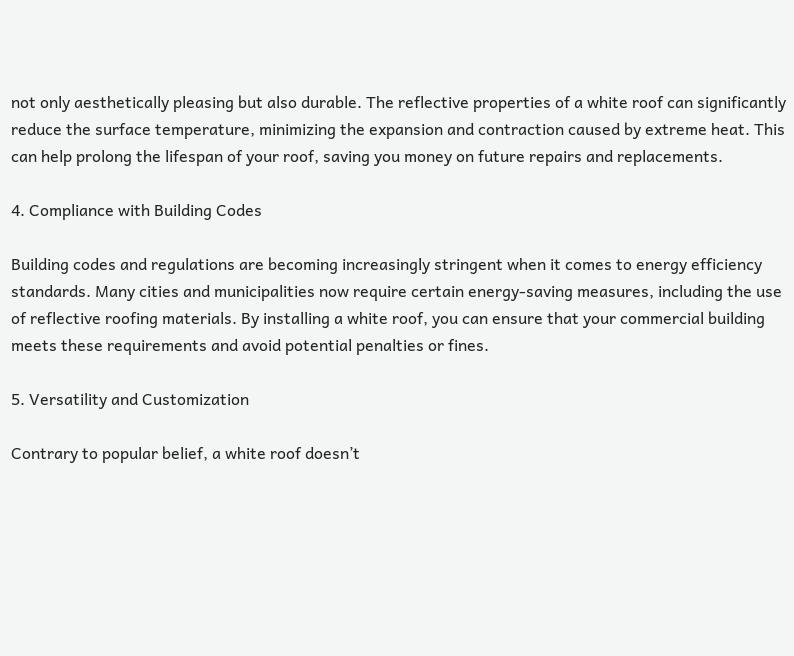not only aesthetically pleasing but also durable. The reflective properties of a white roof can significantly reduce the surface temperature, minimizing the expansion and contraction caused by extreme heat. This can help prolong the lifespan of your roof, saving you money on future repairs and replacements.

4. Compliance with Building Codes

Building codes and regulations are becoming increasingly stringent when it comes to energy efficiency standards. Many cities and municipalities now require certain energy-saving measures, including the use of reflective roofing materials. By installing a white roof, you can ensure that your commercial building meets these requirements and avoid potential penalties or fines.

5. Versatility and Customization

Contrary to popular belief, a white roof doesn’t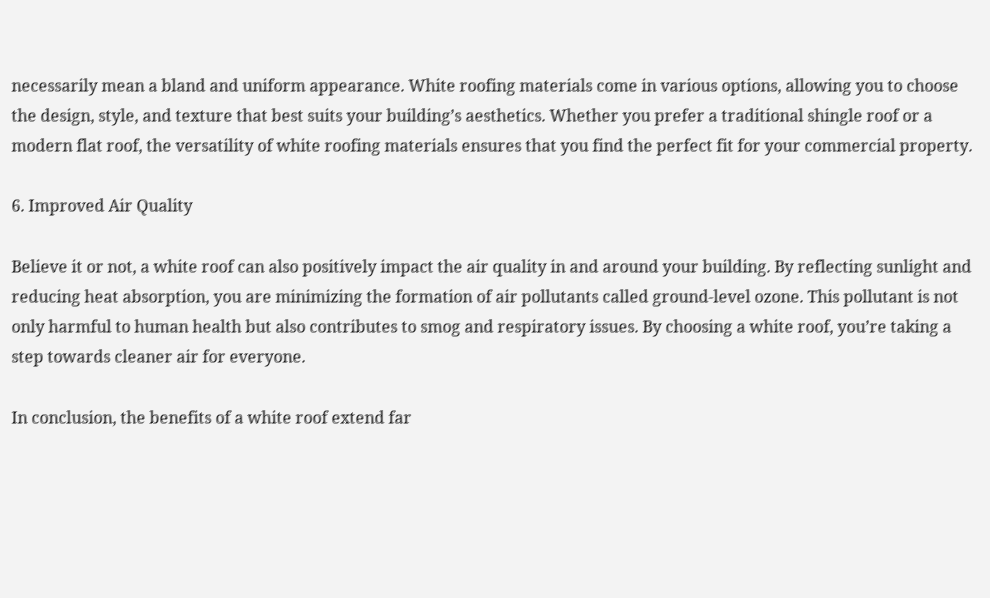necessarily mean a bland and uniform appearance. White roofing materials come in various options, allowing you to choose the design, style, and texture that best suits your building’s aesthetics. Whether you prefer a traditional shingle roof or a modern flat roof, the versatility of white roofing materials ensures that you find the perfect fit for your commercial property.

6. Improved Air Quality

Believe it or not, a white roof can also positively impact the air quality in and around your building. By reflecting sunlight and reducing heat absorption, you are minimizing the formation of air pollutants called ground-level ozone. This pollutant is not only harmful to human health but also contributes to smog and respiratory issues. By choosing a white roof, you’re taking a step towards cleaner air for everyone.

In conclusion, the benefits of a white roof extend far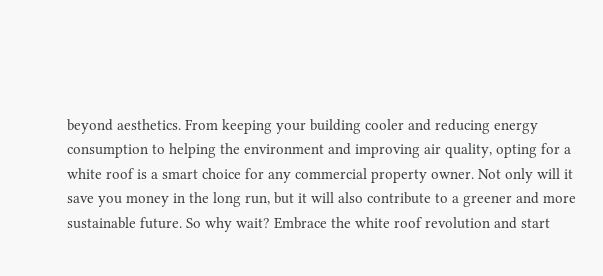beyond aesthetics. From keeping your building cooler and reducing energy consumption to helping the environment and improving air quality, opting for a white roof is a smart choice for any commercial property owner. Not only will it save you money in the long run, but it will also contribute to a greener and more sustainable future. So why wait? Embrace the white roof revolution and start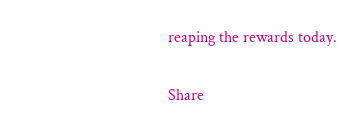reaping the rewards today.

Share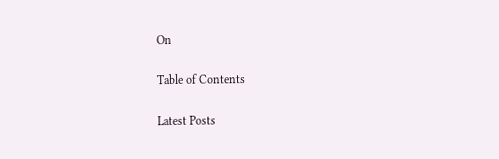On

Table of Contents

Latest Posts